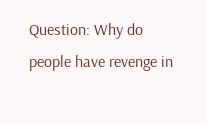Question: Why do people have revenge in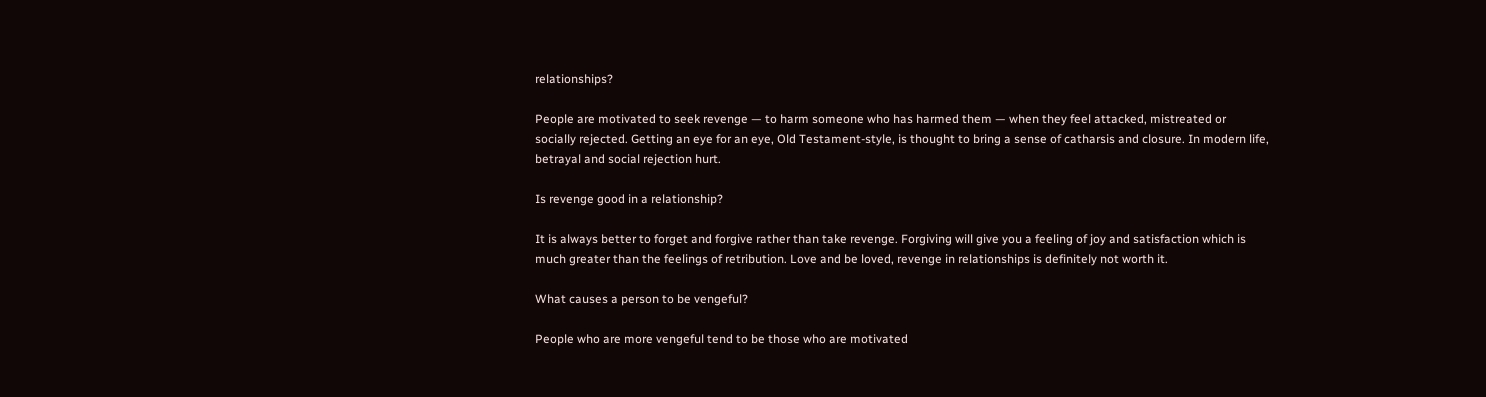relationships?

People are motivated to seek revenge — to harm someone who has harmed them — when they feel attacked, mistreated or socially rejected. Getting an eye for an eye, Old Testament-style, is thought to bring a sense of catharsis and closure. In modern life, betrayal and social rejection hurt.

Is revenge good in a relationship?

It is always better to forget and forgive rather than take revenge. Forgiving will give you a feeling of joy and satisfaction which is much greater than the feelings of retribution. Love and be loved, revenge in relationships is definitely not worth it.

What causes a person to be vengeful?

People who are more vengeful tend to be those who are motivated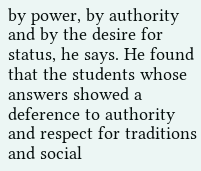by power, by authority and by the desire for status, he says. He found that the students whose answers showed a deference to authority and respect for traditions and social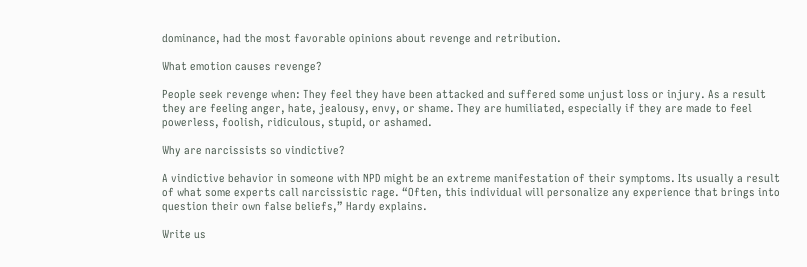dominance, had the most favorable opinions about revenge and retribution.

What emotion causes revenge?

People seek revenge when: They feel they have been attacked and suffered some unjust loss or injury. As a result they are feeling anger, hate, jealousy, envy, or shame. They are humiliated, especially if they are made to feel powerless, foolish, ridiculous, stupid, or ashamed.

Why are narcissists so vindictive?

A vindictive behavior in someone with NPD might be an extreme manifestation of their symptoms. Its usually a result of what some experts call narcissistic rage. “Often, this individual will personalize any experience that brings into question their own false beliefs,” Hardy explains.

Write us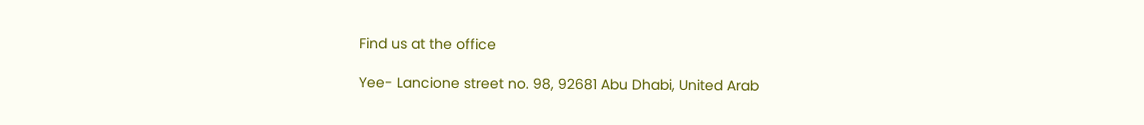Find us at the office

Yee- Lancione street no. 98, 92681 Abu Dhabi, United Arab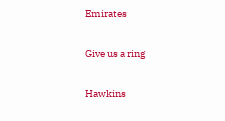Emirates

Give us a ring

Hawkins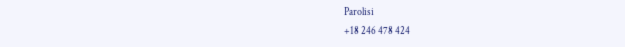Parolisi
+18 246 478 424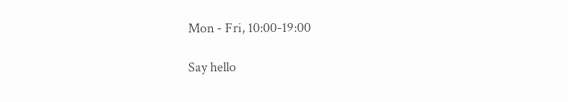Mon - Fri, 10:00-19:00

Say hello